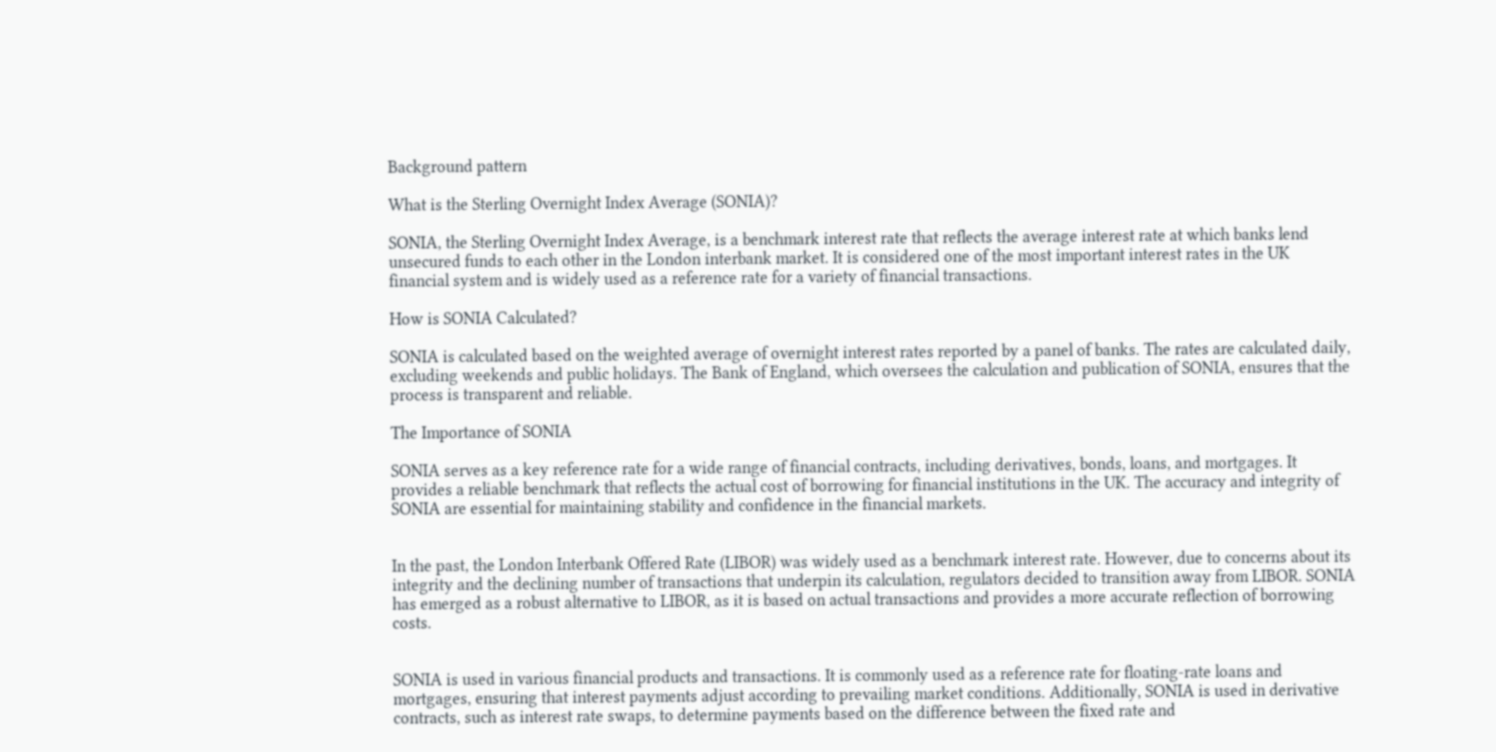Background pattern

What is the Sterling Overnight Index Average (SONIA)?

SONIA, the Sterling Overnight Index Average, is a benchmark interest rate that reflects the average interest rate at which banks lend unsecured funds to each other in the London interbank market. It is considered one of the most important interest rates in the UK financial system and is widely used as a reference rate for a variety of financial transactions.

How is SONIA Calculated?

SONIA is calculated based on the weighted average of overnight interest rates reported by a panel of banks. The rates are calculated daily, excluding weekends and public holidays. The Bank of England, which oversees the calculation and publication of SONIA, ensures that the process is transparent and reliable.

The Importance of SONIA

SONIA serves as a key reference rate for a wide range of financial contracts, including derivatives, bonds, loans, and mortgages. It provides a reliable benchmark that reflects the actual cost of borrowing for financial institutions in the UK. The accuracy and integrity of SONIA are essential for maintaining stability and confidence in the financial markets.


In the past, the London Interbank Offered Rate (LIBOR) was widely used as a benchmark interest rate. However, due to concerns about its integrity and the declining number of transactions that underpin its calculation, regulators decided to transition away from LIBOR. SONIA has emerged as a robust alternative to LIBOR, as it is based on actual transactions and provides a more accurate reflection of borrowing costs.


SONIA is used in various financial products and transactions. It is commonly used as a reference rate for floating-rate loans and mortgages, ensuring that interest payments adjust according to prevailing market conditions. Additionally, SONIA is used in derivative contracts, such as interest rate swaps, to determine payments based on the difference between the fixed rate and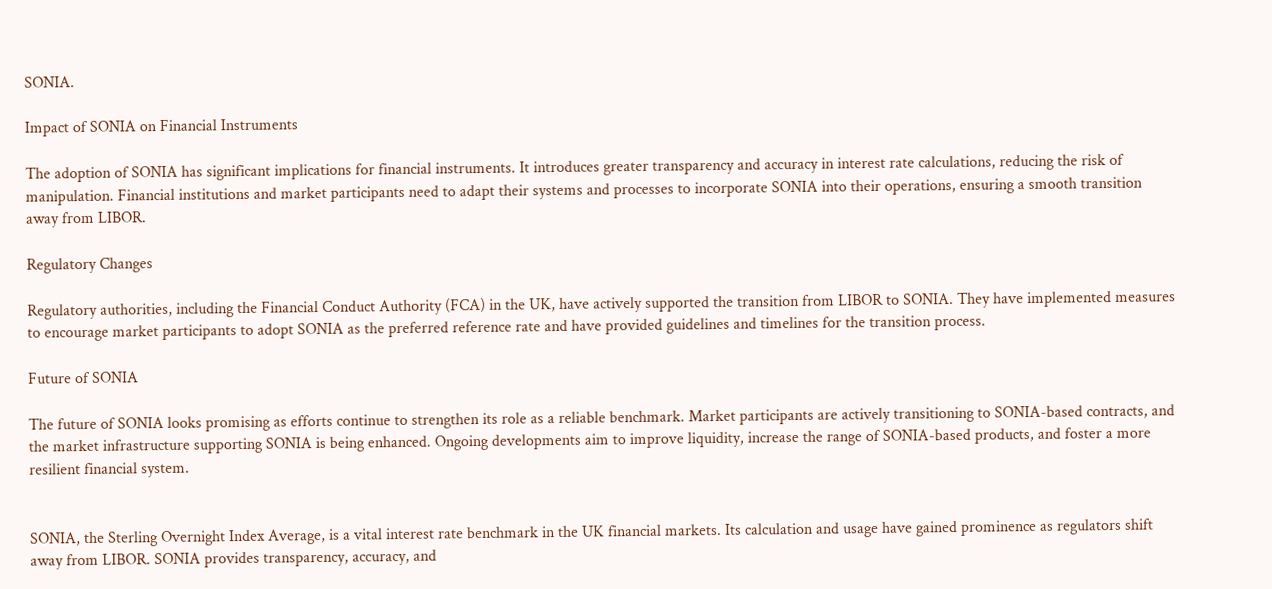SONIA.

Impact of SONIA on Financial Instruments

The adoption of SONIA has significant implications for financial instruments. It introduces greater transparency and accuracy in interest rate calculations, reducing the risk of manipulation. Financial institutions and market participants need to adapt their systems and processes to incorporate SONIA into their operations, ensuring a smooth transition away from LIBOR.

Regulatory Changes

Regulatory authorities, including the Financial Conduct Authority (FCA) in the UK, have actively supported the transition from LIBOR to SONIA. They have implemented measures to encourage market participants to adopt SONIA as the preferred reference rate and have provided guidelines and timelines for the transition process.

Future of SONIA

The future of SONIA looks promising as efforts continue to strengthen its role as a reliable benchmark. Market participants are actively transitioning to SONIA-based contracts, and the market infrastructure supporting SONIA is being enhanced. Ongoing developments aim to improve liquidity, increase the range of SONIA-based products, and foster a more resilient financial system.


SONIA, the Sterling Overnight Index Average, is a vital interest rate benchmark in the UK financial markets. Its calculation and usage have gained prominence as regulators shift away from LIBOR. SONIA provides transparency, accuracy, and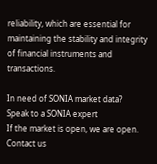reliability, which are essential for maintaining the stability and integrity of financial instruments and transactions.

In need of SONIA market data?
Speak to a SONIA expert
If the market is open, we are open.
Contact us